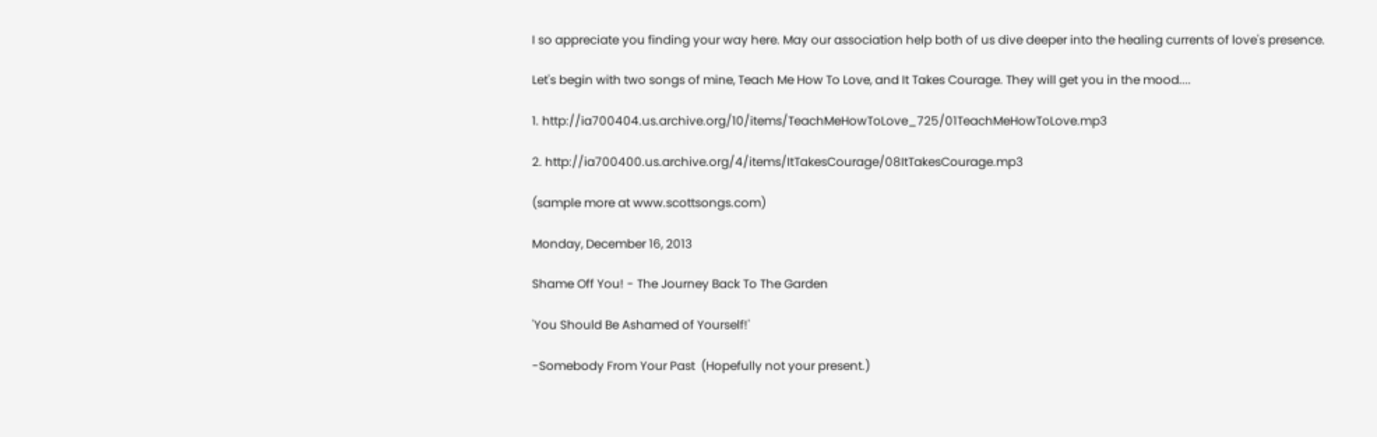I so appreciate you finding your way here. May our association help both of us dive deeper into the healing currents of love's presence.

Let's begin with two songs of mine, Teach Me How To Love, and It Takes Courage. They will get you in the mood....

1. http://ia700404.us.archive.org/10/items/TeachMeHowToLove_725/01TeachMeHowToLove.mp3

2. http://ia700400.us.archive.org/4/items/ItTakesCourage/08ItTakesCourage.mp3

(sample more at www.scottsongs.com)

Monday, December 16, 2013

Shame Off You! - The Journey Back To The Garden

'You Should Be Ashamed of Yourself!'

-Somebody From Your Past  (Hopefully not your present.)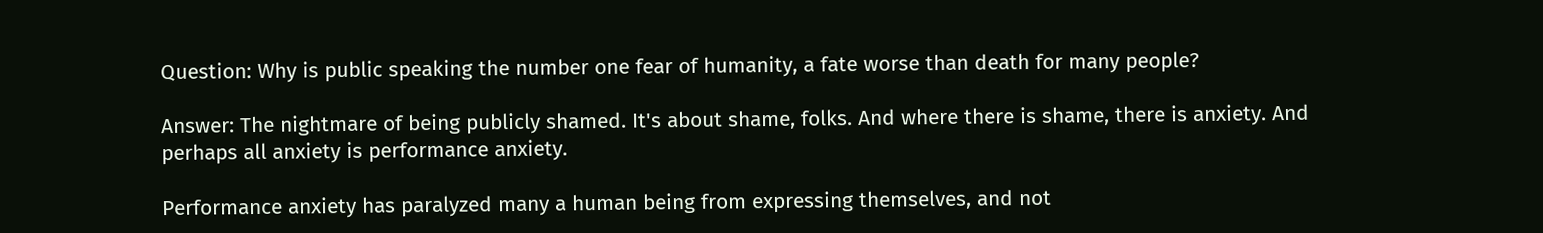Question: Why is public speaking the number one fear of humanity, a fate worse than death for many people?

Answer: The nightmare of being publicly shamed. It's about shame, folks. And where there is shame, there is anxiety. And perhaps all anxiety is performance anxiety.

Performance anxiety has paralyzed many a human being from expressing themselves, and not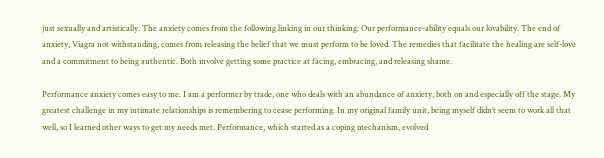just sexually and artistically. The anxiety comes from the following linking in our thinking: Our performance-ability equals our lovability. The end of anxiety, Viagra not withstanding, comes from releasing the belief that we must perform to be loved. The remedies that facilitate the healing are self-love and a commitment to being authentic. Both involve getting some practice at facing, embracing, and releasing shame.

Performance anxiety comes easy to me. I am a performer by trade, one who deals with an abundance of anxiety, both on and especially off the stage. My greatest challenge in my intimate relationships is remembering to cease performing. In my original family unit, being myself didn’t seem to work all that well, so I learned other ways to get my needs met. Performance, which started as a coping mechanism, evolved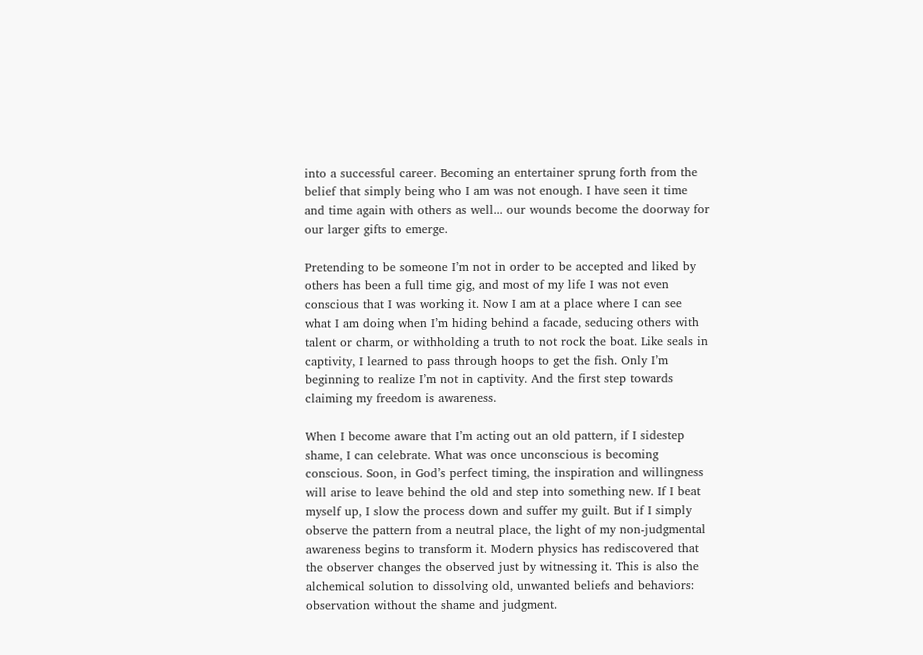into a successful career. Becoming an entertainer sprung forth from the belief that simply being who I am was not enough. I have seen it time and time again with others as well... our wounds become the doorway for our larger gifts to emerge.

Pretending to be someone I’m not in order to be accepted and liked by others has been a full time gig, and most of my life I was not even conscious that I was working it. Now I am at a place where I can see what I am doing when I’m hiding behind a facade, seducing others with talent or charm, or withholding a truth to not rock the boat. Like seals in captivity, I learned to pass through hoops to get the fish. Only I’m beginning to realize I’m not in captivity. And the first step towards claiming my freedom is awareness.

When I become aware that I’m acting out an old pattern, if I sidestep shame, I can celebrate. What was once unconscious is becoming conscious. Soon, in God’s perfect timing, the inspiration and willingness will arise to leave behind the old and step into something new. If I beat myself up, I slow the process down and suffer my guilt. But if I simply observe the pattern from a neutral place, the light of my non-judgmental awareness begins to transform it. Modern physics has rediscovered that the observer changes the observed just by witnessing it. This is also the alchemical solution to dissolving old, unwanted beliefs and behaviors: observation without the shame and judgment.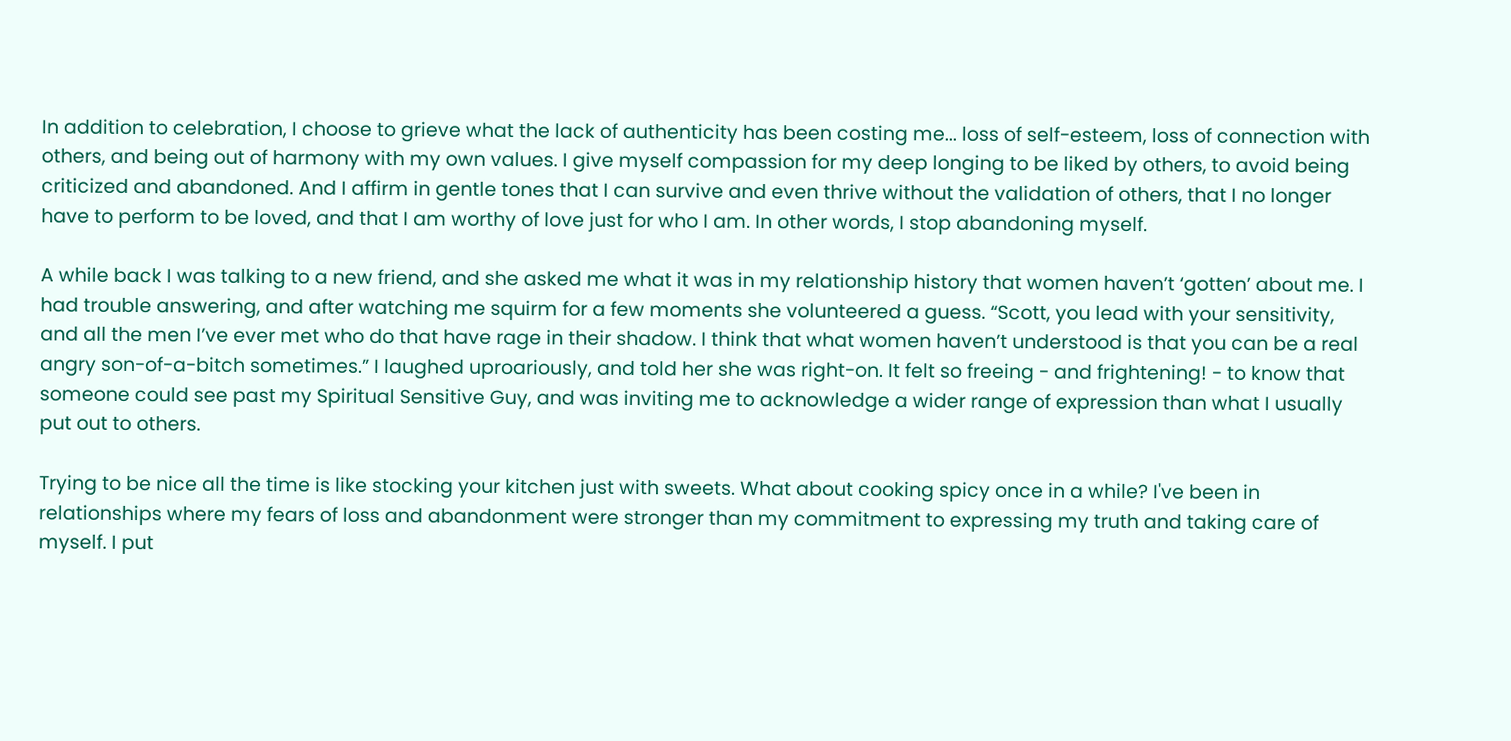In addition to celebration, I choose to grieve what the lack of authenticity has been costing me... loss of self-esteem, loss of connection with others, and being out of harmony with my own values. I give myself compassion for my deep longing to be liked by others, to avoid being criticized and abandoned. And I affirm in gentle tones that I can survive and even thrive without the validation of others, that I no longer have to perform to be loved, and that I am worthy of love just for who I am. In other words, I stop abandoning myself.

A while back I was talking to a new friend, and she asked me what it was in my relationship history that women haven’t ‘gotten’ about me. I had trouble answering, and after watching me squirm for a few moments she volunteered a guess. “Scott, you lead with your sensitivity, and all the men I’ve ever met who do that have rage in their shadow. I think that what women haven’t understood is that you can be a real angry son-of-a-bitch sometimes.” I laughed uproariously, and told her she was right-on. It felt so freeing - and frightening! - to know that someone could see past my Spiritual Sensitive Guy, and was inviting me to acknowledge a wider range of expression than what I usually put out to others.

Trying to be nice all the time is like stocking your kitchen just with sweets. What about cooking spicy once in a while? I've been in relationships where my fears of loss and abandonment were stronger than my commitment to expressing my truth and taking care of myself. I put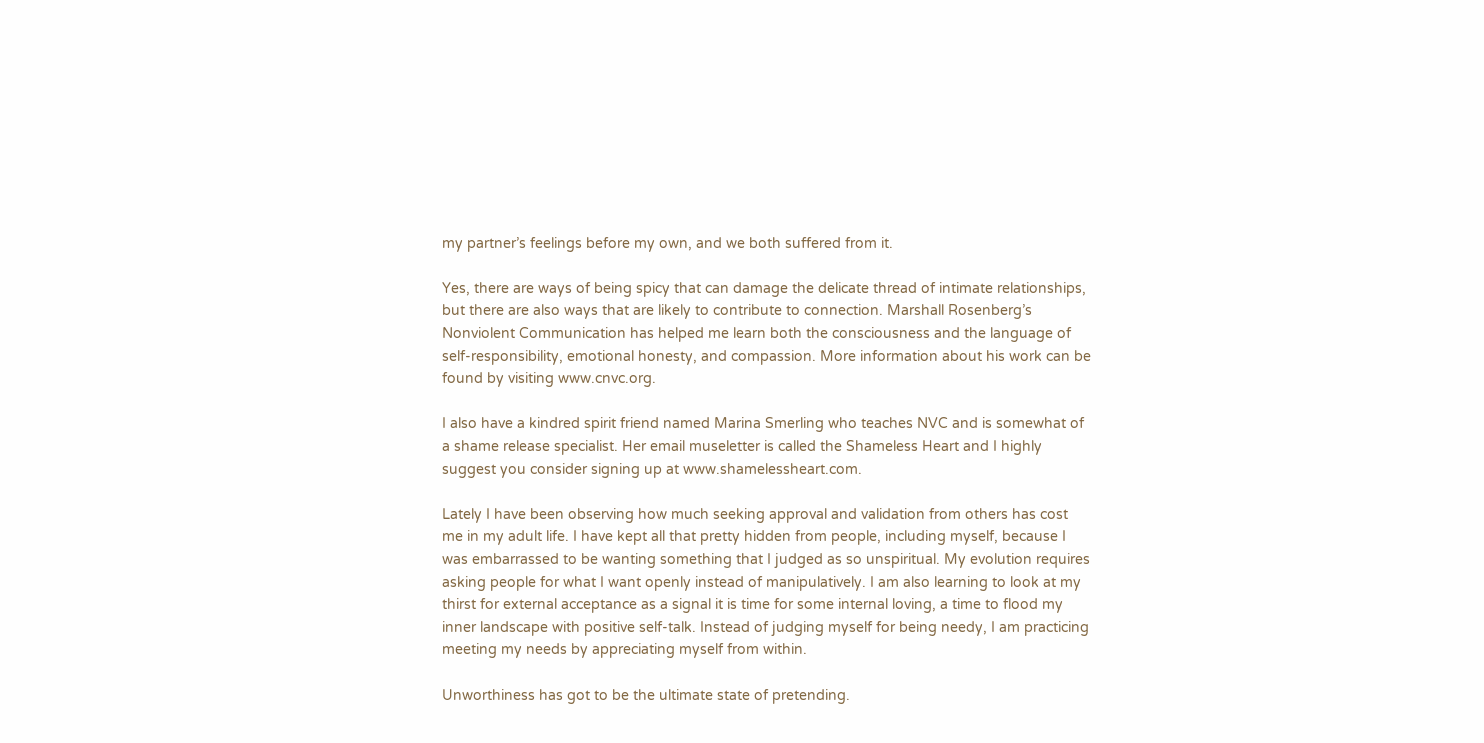my partner’s feelings before my own, and we both suffered from it.

Yes, there are ways of being spicy that can damage the delicate thread of intimate relationships,  but there are also ways that are likely to contribute to connection. Marshall Rosenberg’s Nonviolent Communication has helped me learn both the consciousness and the language of self-responsibility, emotional honesty, and compassion. More information about his work can be found by visiting www.cnvc.org.

I also have a kindred spirit friend named Marina Smerling who teaches NVC and is somewhat of a shame release specialist. Her email museletter is called the Shameless Heart and I highly suggest you consider signing up at www.shamelessheart.com.

Lately I have been observing how much seeking approval and validation from others has cost me in my adult life. I have kept all that pretty hidden from people, including myself, because I was embarrassed to be wanting something that I judged as so unspiritual. My evolution requires asking people for what I want openly instead of manipulatively. I am also learning to look at my thirst for external acceptance as a signal it is time for some internal loving, a time to flood my inner landscape with positive self-talk. Instead of judging myself for being needy, I am practicing meeting my needs by appreciating myself from within.

Unworthiness has got to be the ultimate state of pretending.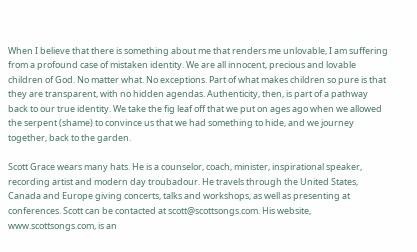When I believe that there is something about me that renders me unlovable, I am suffering from a profound case of mistaken identity. We are all innocent, precious and lovable children of God. No matter what. No exceptions. Part of what makes children so pure is that they are transparent, with no hidden agendas. Authenticity, then, is part of a pathway back to our true identity. We take the fig leaf off that we put on ages ago when we allowed the serpent (shame) to convince us that we had something to hide, and we journey together, back to the garden.

Scott Grace wears many hats. He is a counselor, coach, minister, inspirational speaker, recording artist and modern day troubadour. He travels through the United States, Canada and Europe giving concerts, talks and workshops, as well as presenting at conferences. Scott can be contacted at scott@scottsongs.com. His website, www.scottsongs.com, is an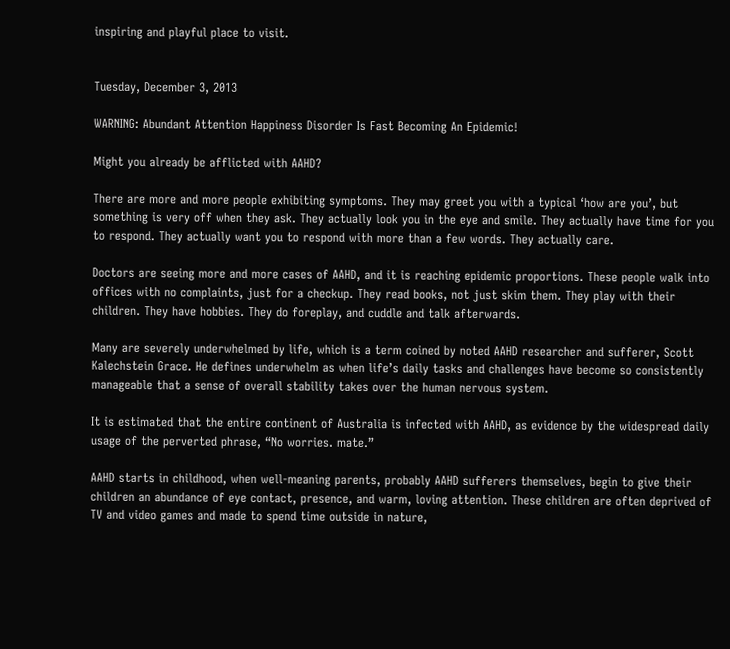inspiring and playful place to visit.


Tuesday, December 3, 2013

WARNING: Abundant Attention Happiness Disorder Is Fast Becoming An Epidemic!

Might you already be afflicted with AAHD?

There are more and more people exhibiting symptoms. They may greet you with a typical ‘how are you’, but something is very off when they ask. They actually look you in the eye and smile. They actually have time for you to respond. They actually want you to respond with more than a few words. They actually care.

Doctors are seeing more and more cases of AAHD, and it is reaching epidemic proportions. These people walk into offices with no complaints, just for a checkup. They read books, not just skim them. They play with their children. They have hobbies. They do foreplay, and cuddle and talk afterwards.

Many are severely underwhelmed by life, which is a term coined by noted AAHD researcher and sufferer, Scott Kalechstein Grace. He defines underwhelm as when life’s daily tasks and challenges have become so consistently manageable that a sense of overall stability takes over the human nervous system.

It is estimated that the entire continent of Australia is infected with AAHD, as evidence by the widespread daily usage of the perverted phrase, “No worries. mate.”

AAHD starts in childhood, when well-meaning parents, probably AAHD sufferers themselves, begin to give their children an abundance of eye contact, presence, and warm, loving attention. These children are often deprived of TV and video games and made to spend time outside in nature,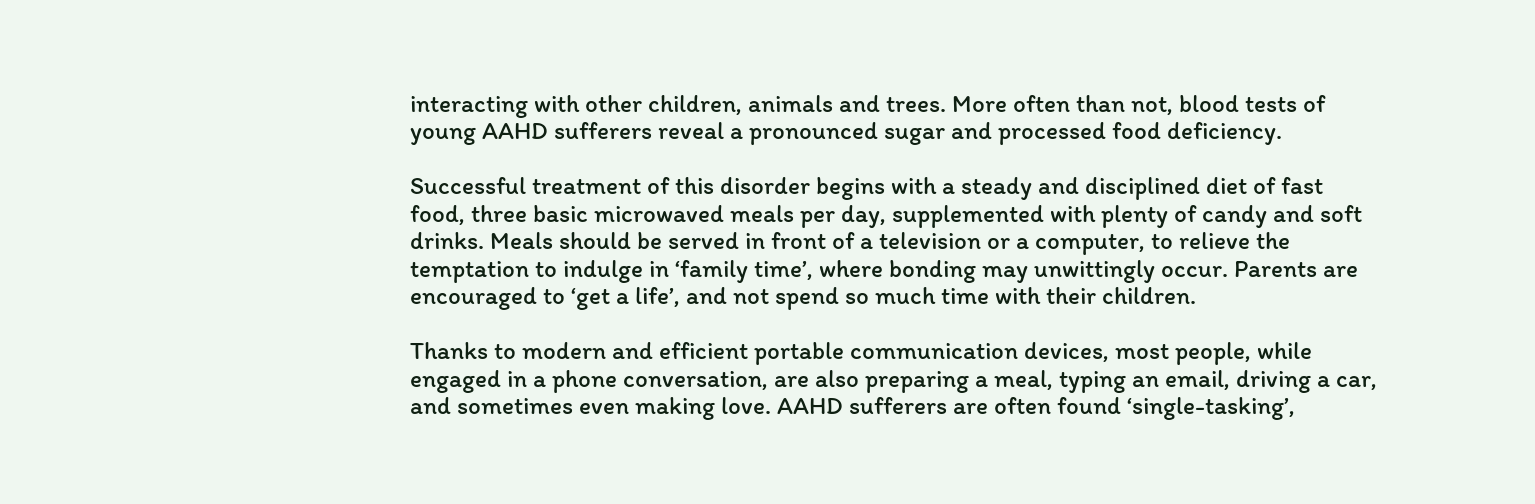interacting with other children, animals and trees. More often than not, blood tests of young AAHD sufferers reveal a pronounced sugar and processed food deficiency.

Successful treatment of this disorder begins with a steady and disciplined diet of fast food, three basic microwaved meals per day, supplemented with plenty of candy and soft drinks. Meals should be served in front of a television or a computer, to relieve the temptation to indulge in ‘family time’, where bonding may unwittingly occur. Parents are encouraged to ‘get a life’, and not spend so much time with their children.

Thanks to modern and efficient portable communication devices, most people, while engaged in a phone conversation, are also preparing a meal, typing an email, driving a car, and sometimes even making love. AAHD sufferers are often found ‘single-tasking’,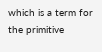which is a term for the primitive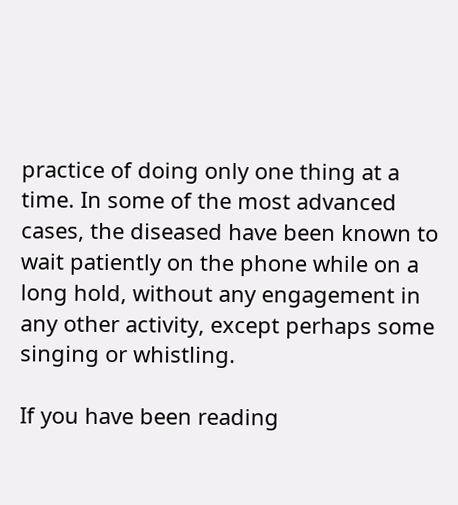practice of doing only one thing at a time. In some of the most advanced cases, the diseased have been known to wait patiently on the phone while on a long hold, without any engagement in any other activity, except perhaps some singing or whistling.

If you have been reading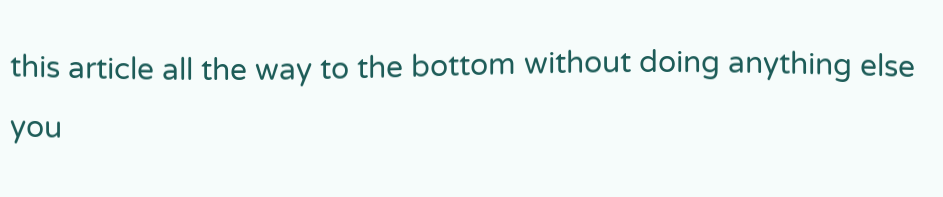this article all the way to the bottom without doing anything else you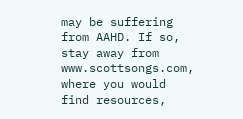may be suffering from AAHD. If so, stay away from www.scottsongs.com, where you would find resources,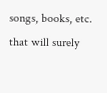songs, books, etc. that will surely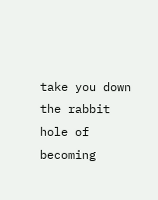take you down the rabbit hole of becoming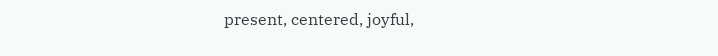present, centered, joyful,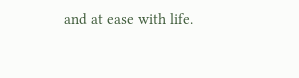and at ease with life.